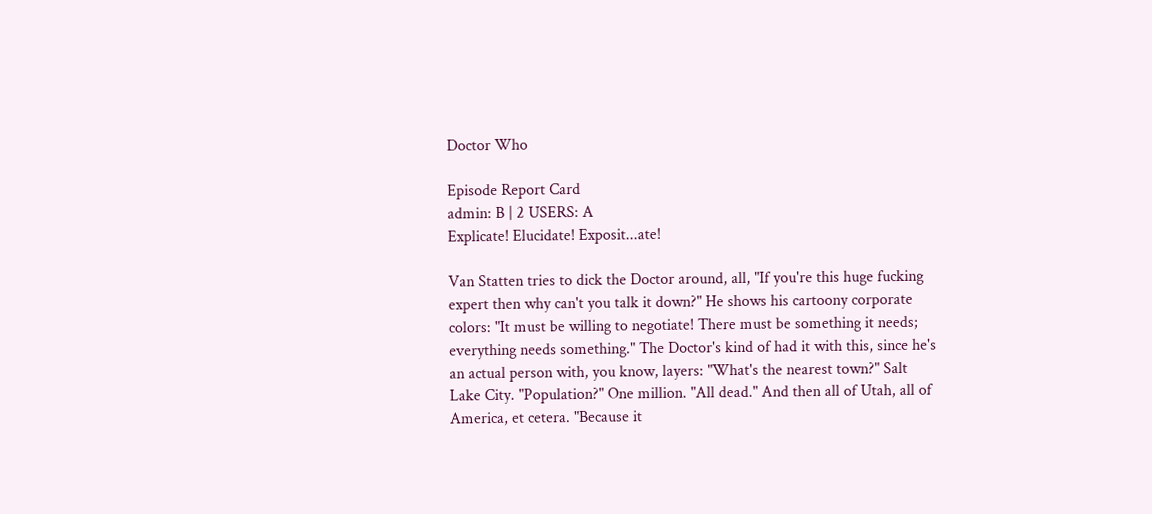Doctor Who

Episode Report Card
admin: B | 2 USERS: A
Explicate! Elucidate! Exposit...ate!

Van Statten tries to dick the Doctor around, all, "If you're this huge fucking expert then why can't you talk it down?" He shows his cartoony corporate colors: "It must be willing to negotiate! There must be something it needs; everything needs something." The Doctor's kind of had it with this, since he's an actual person with, you know, layers: "What's the nearest town?" Salt Lake City. "Population?" One million. "All dead." And then all of Utah, all of America, et cetera. "Because it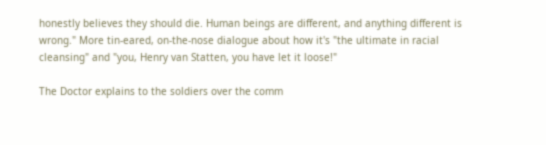honestly believes they should die. Human beings are different, and anything different is wrong." More tin-eared, on-the-nose dialogue about how it's "the ultimate in racial cleansing" and "you, Henry van Statten, you have let it loose!"

The Doctor explains to the soldiers over the comm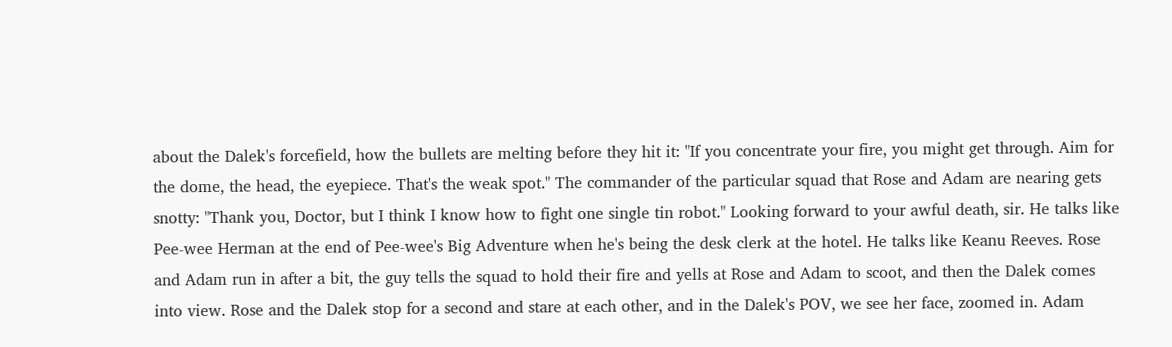about the Dalek's forcefield, how the bullets are melting before they hit it: "If you concentrate your fire, you might get through. Aim for the dome, the head, the eyepiece. That's the weak spot." The commander of the particular squad that Rose and Adam are nearing gets snotty: "Thank you, Doctor, but I think I know how to fight one single tin robot." Looking forward to your awful death, sir. He talks like Pee-wee Herman at the end of Pee-wee's Big Adventure when he's being the desk clerk at the hotel. He talks like Keanu Reeves. Rose and Adam run in after a bit, the guy tells the squad to hold their fire and yells at Rose and Adam to scoot, and then the Dalek comes into view. Rose and the Dalek stop for a second and stare at each other, and in the Dalek's POV, we see her face, zoomed in. Adam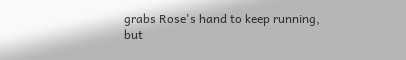grabs Rose's hand to keep running, but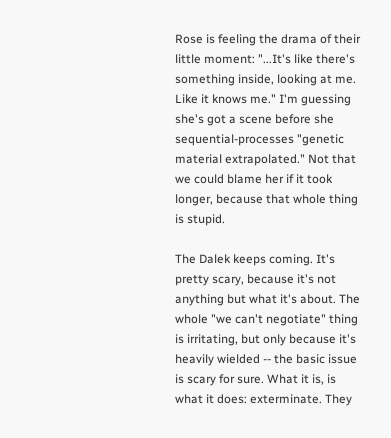Rose is feeling the drama of their little moment: "...It's like there's something inside, looking at me. Like it knows me." I'm guessing she's got a scene before she sequential-processes "genetic material extrapolated." Not that we could blame her if it took longer, because that whole thing is stupid.

The Dalek keeps coming. It's pretty scary, because it's not anything but what it's about. The whole "we can't negotiate" thing is irritating, but only because it's heavily wielded -- the basic issue is scary for sure. What it is, is what it does: exterminate. They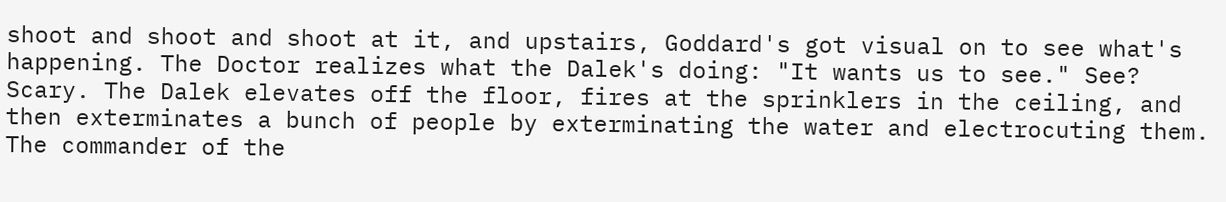shoot and shoot and shoot at it, and upstairs, Goddard's got visual on to see what's happening. The Doctor realizes what the Dalek's doing: "It wants us to see." See? Scary. The Dalek elevates off the floor, fires at the sprinklers in the ceiling, and then exterminates a bunch of people by exterminating the water and electrocuting them. The commander of the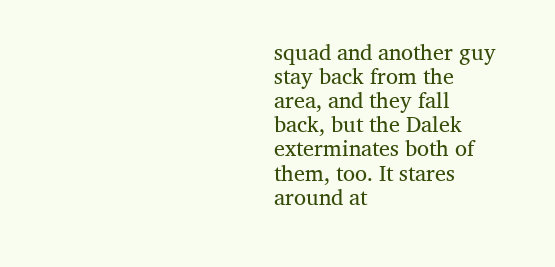squad and another guy stay back from the area, and they fall back, but the Dalek exterminates both of them, too. It stares around at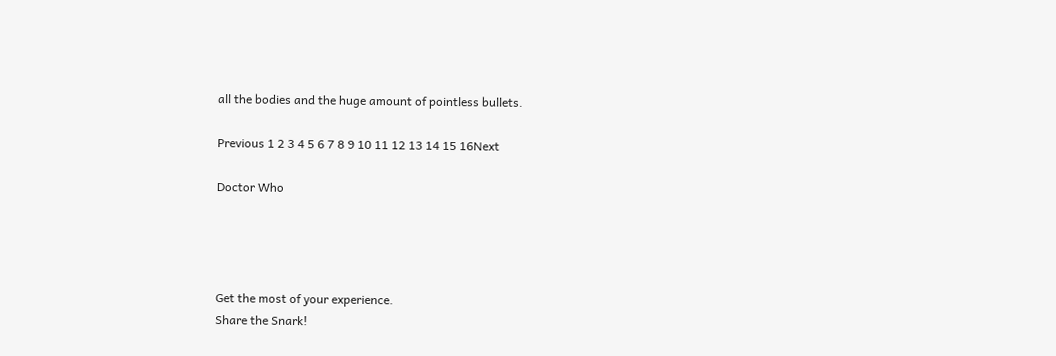all the bodies and the huge amount of pointless bullets.

Previous 1 2 3 4 5 6 7 8 9 10 11 12 13 14 15 16Next

Doctor Who




Get the most of your experience.
Share the Snark!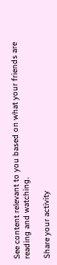See content relevant to you based on what your friends are reading and watching.

Share your activity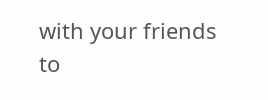with your friends to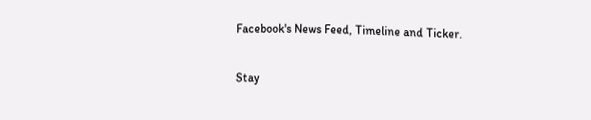Facebook's News Feed, Timeline and Ticker.

Stay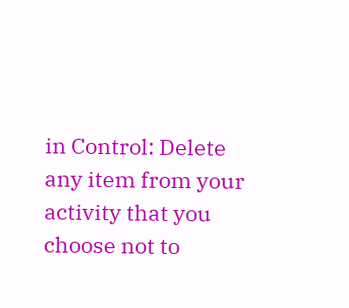in Control: Delete any item from your activity that you choose not to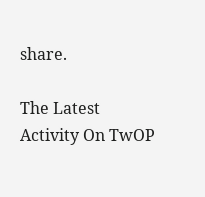share.

The Latest Activity On TwOP